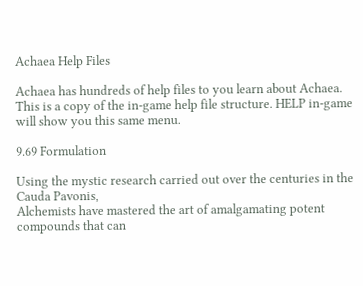Achaea Help Files

Achaea has hundreds of help files to you learn about Achaea. This is a copy of the in-game help file structure. HELP in-game will show you this same menu.

9.69 Formulation

Using the mystic research carried out over the centuries in the Cauda Pavonis,
Alchemists have mastered the art of amalgamating potent compounds that can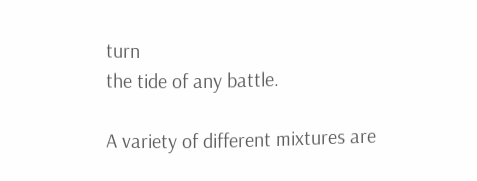turn
the tide of any battle.

A variety of different mixtures are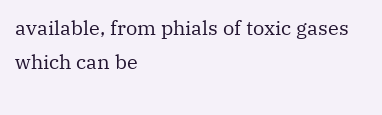available, from phials of toxic gases
which can be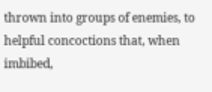thrown into groups of enemies, to helpful concoctions that, when
imbibed,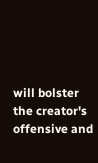will bolster the creator's offensive and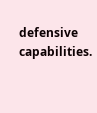defensive capabilities.